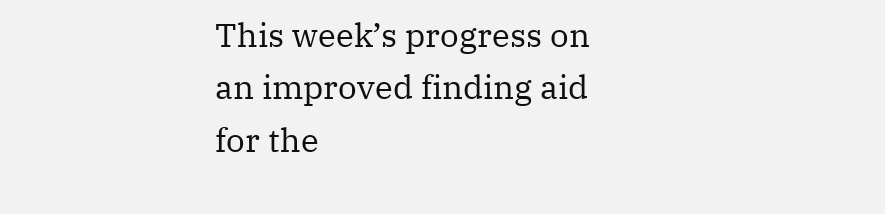This week’s progress on an improved finding aid for the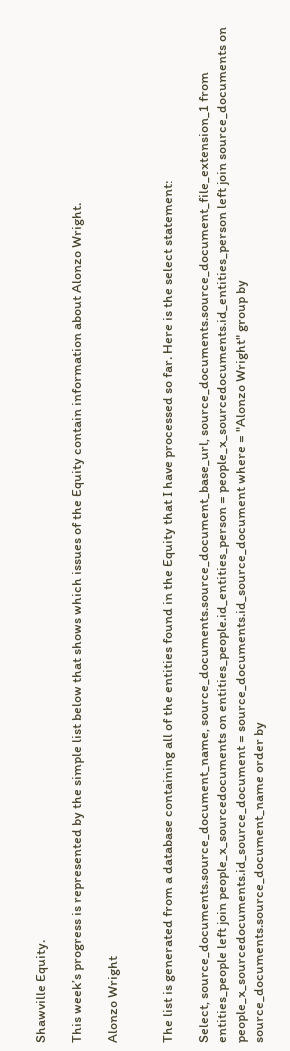Shawville Equity.

This week’s progress is represented by the simple list below that shows which issues of the Equity contain information about Alonzo Wright.

Alonzo Wright


The list is generated from a database containing all of the entities found in the Equity that I have processed so far. Here is the select statement:

Select, source_documents.source_document_name, source_documents.source_document_base_url, source_documents.source_document_file_extension_1 from entities_people left join people_x_sourcedocuments on entities_people.id_entities_person = people_x_sourcedocuments.id_entities_person left join source_documents on people_x_sourcedocuments.id_source_document = source_documents.id_source_document where = "Alonzo Wright" group by source_documents.source_document_name order by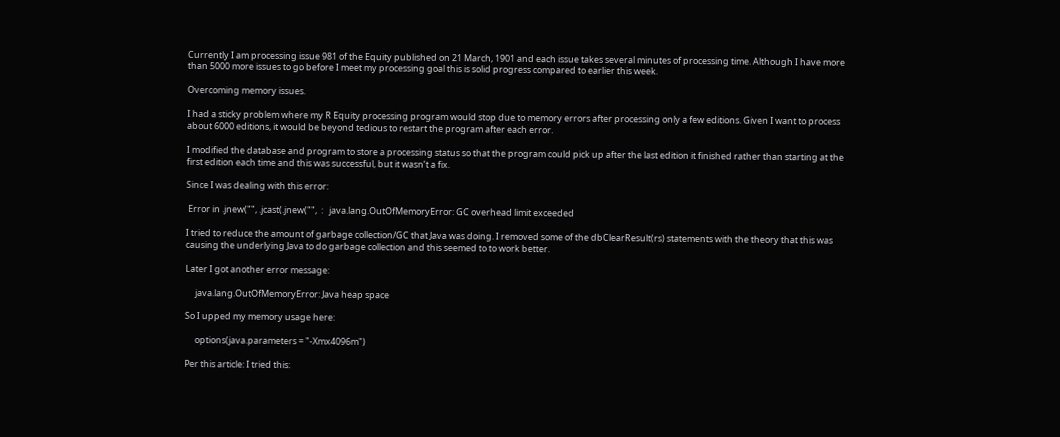Currently I am processing issue 981 of the Equity published on 21 March, 1901 and each issue takes several minutes of processing time. Although I have more than 5000 more issues to go before I meet my processing goal this is solid progress compared to earlier this week.

Overcoming memory issues.

I had a sticky problem where my R Equity processing program would stop due to memory errors after processing only a few editions. Given I want to process about 6000 editions, it would be beyond tedious to restart the program after each error.

I modified the database and program to store a processing status so that the program could pick up after the last edition it finished rather than starting at the first edition each time and this was successful, but it wasn’t a fix.

Since I was dealing with this error:

 Error in .jnew("", .jcast(.jnew("",  :   java.lang.OutOfMemoryError: GC overhead limit exceeded

I tried to reduce the amount of garbage collection/GC that Java was doing. I removed some of the dbClearResult(rs) statements with the theory that this was causing the underlying Java to do garbage collection and this seemed to to work better.

Later I got another error message:

     java.lang.OutOfMemoryError: Java heap space

So I upped my memory usage here:

     options(java.parameters = "-Xmx4096m")

Per this article: I tried this: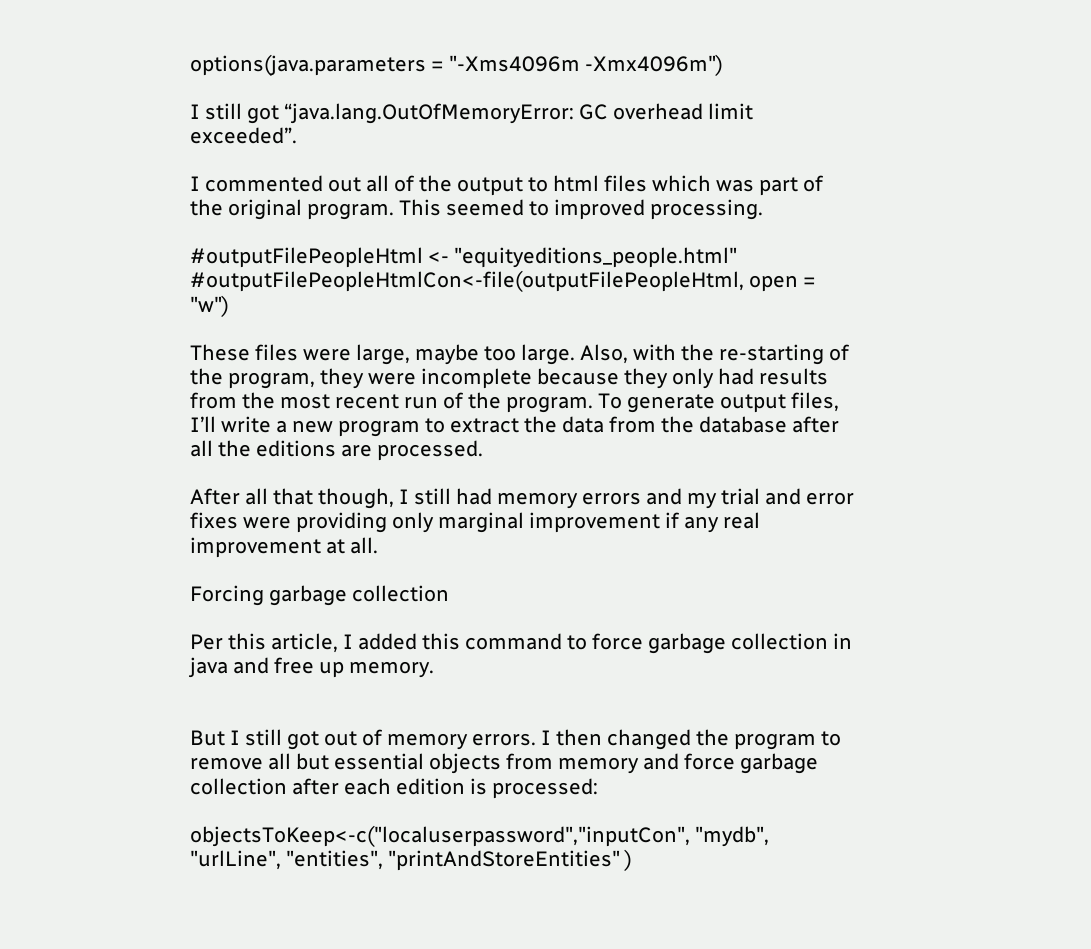options(java.parameters = "-Xms4096m -Xmx4096m")

I still got “java.lang.OutOfMemoryError: GC overhead limit exceeded”.

I commented out all of the output to html files which was part of the original program. This seemed to improved processing.

#outputFilePeopleHtml <- "equityeditions_people.html" #outputFilePeopleHtmlCon<-file(outputFilePeopleHtml, open = "w")

These files were large, maybe too large. Also, with the re-starting of the program, they were incomplete because they only had results from the most recent run of the program. To generate output files, I’ll write a new program to extract the data from the database after all the editions are processed.

After all that though, I still had memory errors and my trial and error fixes were providing only marginal improvement if any real improvement at all.

Forcing garbage collection

Per this article, I added this command to force garbage collection in java and free up memory.


But I still got out of memory errors. I then changed the program to remove all but essential objects from memory and force garbage collection after each edition is processed:

objectsToKeep<-c("localuserpassword","inputCon", "mydb", "urlLine", "entities", "printAndStoreEntities" )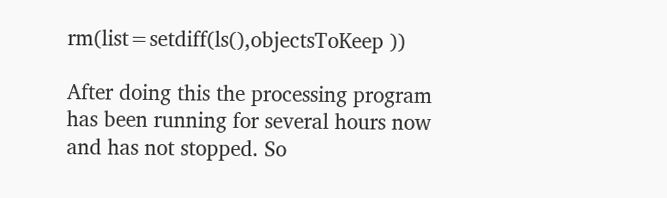rm(list=setdiff(ls(),objectsToKeep ))

After doing this the processing program has been running for several hours now and has not stopped. So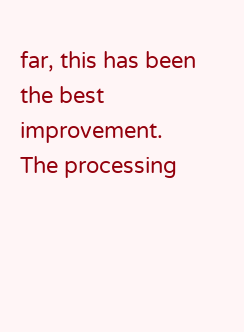far, this has been the best improvement. The processing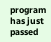program has just passed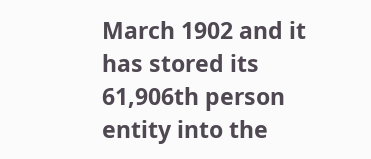March 1902 and it has stored its 61,906th person entity into the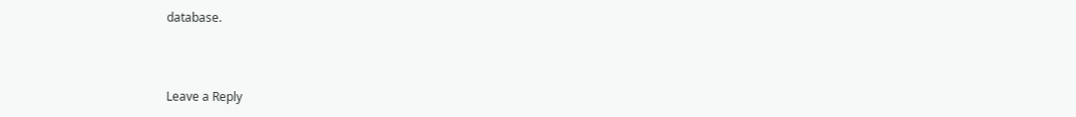database.



Leave a Reply